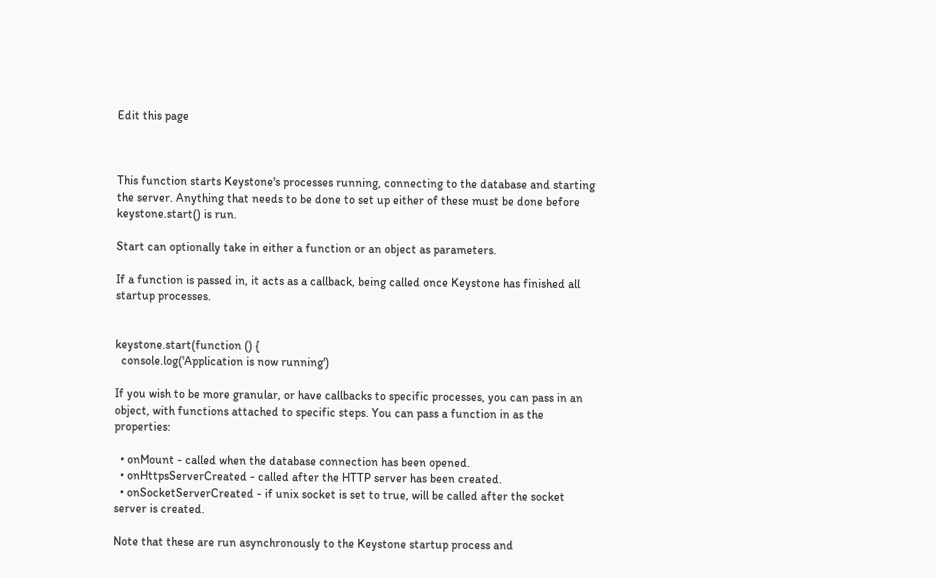Edit this page



This function starts Keystone's processes running, connecting to the database and starting the server. Anything that needs to be done to set up either of these must be done before keystone.start() is run.

Start can optionally take in either a function or an object as parameters.

If a function is passed in, it acts as a callback, being called once Keystone has finished all startup processes.


keystone.start(function () {
  console.log('Application is now running')

If you wish to be more granular, or have callbacks to specific processes, you can pass in an object, with functions attached to specific steps. You can pass a function in as the properties:

  • onMount - called when the database connection has been opened.
  • onHttpsServerCreated - called after the HTTP server has been created.
  • onSocketServerCreated - if unix socket is set to true, will be called after the socket server is created.

Note that these are run asynchronously to the Keystone startup process and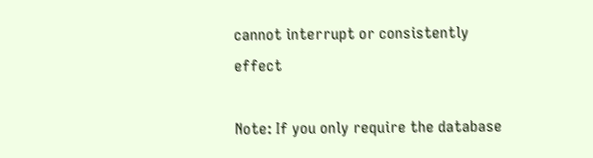cannot interrupt or consistently effect

Note: If you only require the database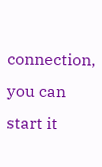connection, you can start it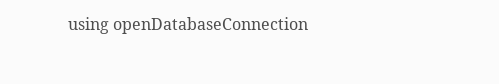using openDatabaseConnection